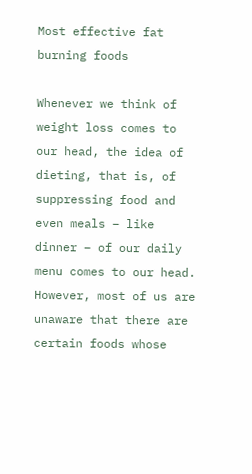Most effective fat burning foods

Whenever we think of weight loss comes to our head, the idea of dieting, that is, of suppressing food and even meals – like dinner – of our daily menu comes to our head. However, most of us are unaware that there are certain foods whose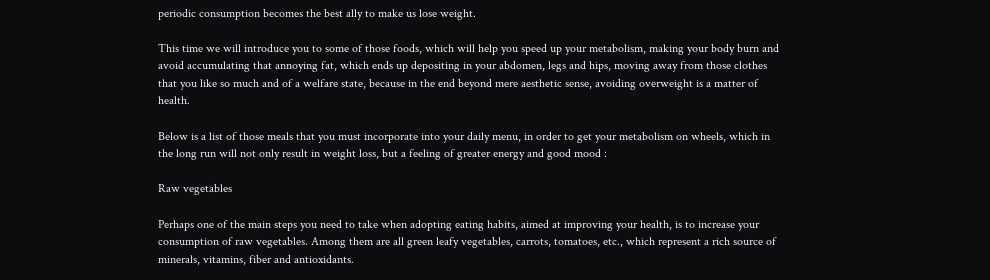periodic consumption becomes the best ally to make us lose weight.

This time we will introduce you to some of those foods, which will help you speed up your metabolism, making your body burn and avoid accumulating that annoying fat, which ends up depositing in your abdomen, legs and hips, moving away from those clothes that you like so much and of a welfare state, because in the end beyond mere aesthetic sense, avoiding overweight is a matter of health.

Below is a list of those meals that you must incorporate into your daily menu, in order to get your metabolism on wheels, which in the long run will not only result in weight loss, but a feeling of greater energy and good mood :

Raw vegetables

Perhaps one of the main steps you need to take when adopting eating habits, aimed at improving your health, is to increase your consumption of raw vegetables. Among them are all green leafy vegetables, carrots, tomatoes, etc., which represent a rich source of minerals, vitamins, fiber and antioxidants.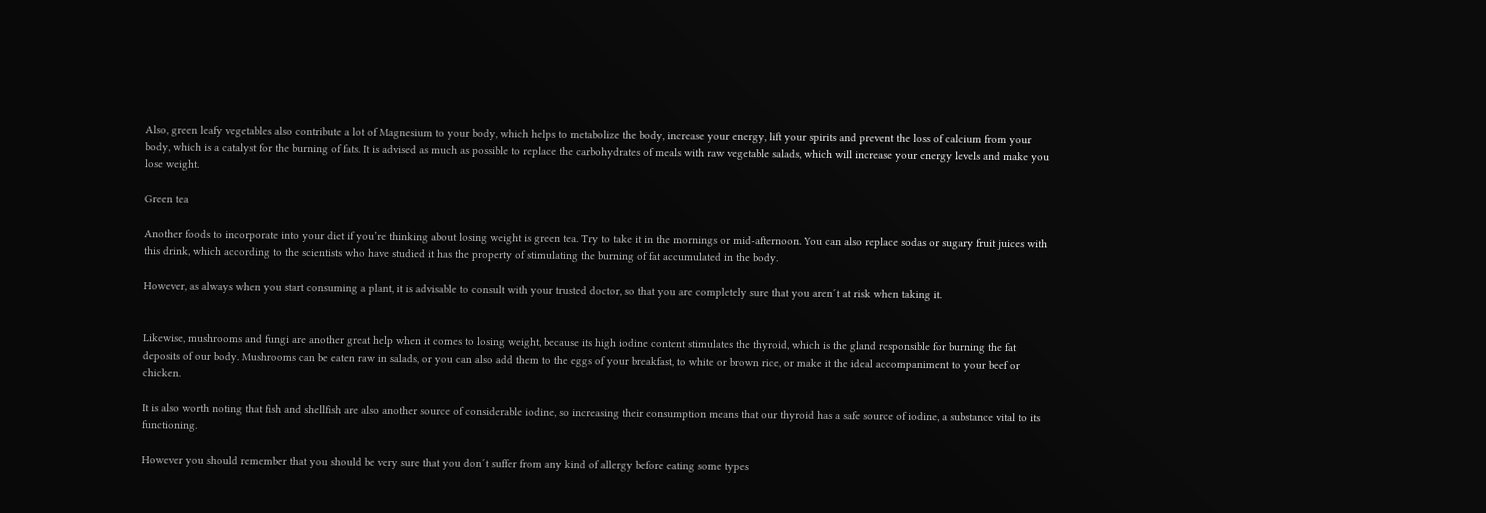Also, green leafy vegetables also contribute a lot of Magnesium to your body, which helps to metabolize the body, increase your energy, lift your spirits and prevent the loss of calcium from your body, which is a catalyst for the burning of fats. It is advised as much as possible to replace the carbohydrates of meals with raw vegetable salads, which will increase your energy levels and make you lose weight.

Green tea

Another foods to incorporate into your diet if you’re thinking about losing weight is green tea. Try to take it in the mornings or mid-afternoon. You can also replace sodas or sugary fruit juices with this drink, which according to the scientists who have studied it has the property of stimulating the burning of fat accumulated in the body.

However, as always when you start consuming a plant, it is advisable to consult with your trusted doctor, so that you are completely sure that you aren´t at risk when taking it.


Likewise, mushrooms and fungi are another great help when it comes to losing weight, because its high iodine content stimulates the thyroid, which is the gland responsible for burning the fat deposits of our body. Mushrooms can be eaten raw in salads, or you can also add them to the eggs of your breakfast, to white or brown rice, or make it the ideal accompaniment to your beef or chicken.

It is also worth noting that fish and shellfish are also another source of considerable iodine, so increasing their consumption means that our thyroid has a safe source of iodine, a substance vital to its functioning.

However you should remember that you should be very sure that you don´t suffer from any kind of allergy before eating some types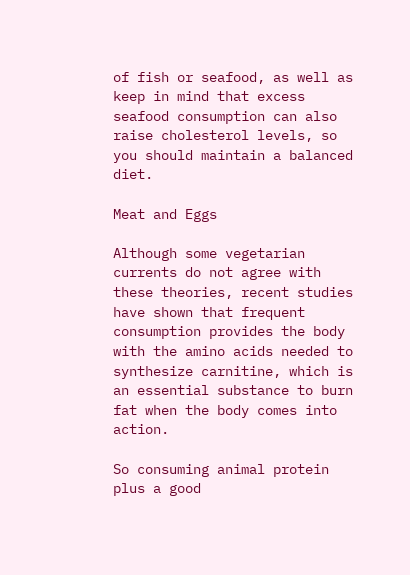of fish or seafood, as well as keep in mind that excess seafood consumption can also raise cholesterol levels, so you should maintain a balanced diet.

Meat and Eggs

Although some vegetarian currents do not agree with these theories, recent studies have shown that frequent consumption provides the body with the amino acids needed to synthesize carnitine, which is an essential substance to burn fat when the body comes into action.

So consuming animal protein plus a good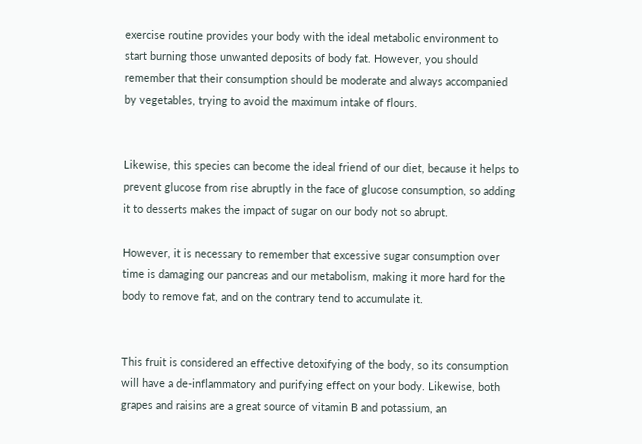exercise routine provides your body with the ideal metabolic environment to start burning those unwanted deposits of body fat. However, you should remember that their consumption should be moderate and always accompanied by vegetables, trying to avoid the maximum intake of flours.


Likewise, this species can become the ideal friend of our diet, because it helps to prevent glucose from rise abruptly in the face of glucose consumption, so adding it to desserts makes the impact of sugar on our body not so abrupt.

However, it is necessary to remember that excessive sugar consumption over time is damaging our pancreas and our metabolism, making it more hard for the body to remove fat, and on the contrary tend to accumulate it.


This fruit is considered an effective detoxifying of the body, so its consumption will have a de-inflammatory and purifying effect on your body. Likewise, both grapes and raisins are a great source of vitamin B and potassium, an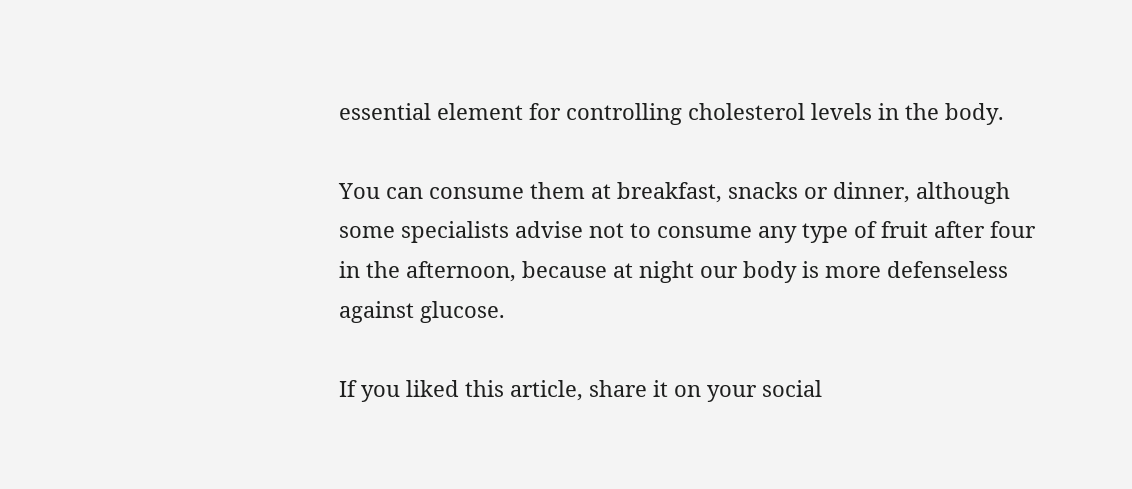essential element for controlling cholesterol levels in the body.

You can consume them at breakfast, snacks or dinner, although some specialists advise not to consume any type of fruit after four in the afternoon, because at night our body is more defenseless against glucose.

If you liked this article, share it on your social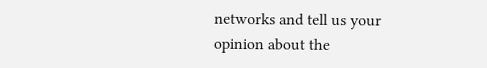networks and tell us your opinion about the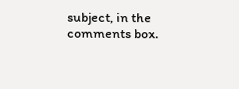subject, in the comments box.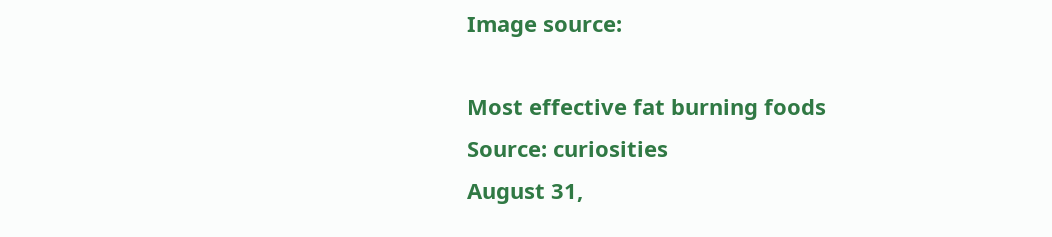Image source:

Most effective fat burning foods
Source: curiosities
August 31,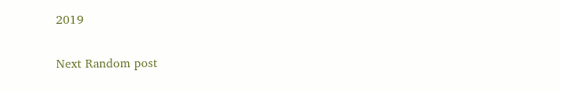2019

Next Random post